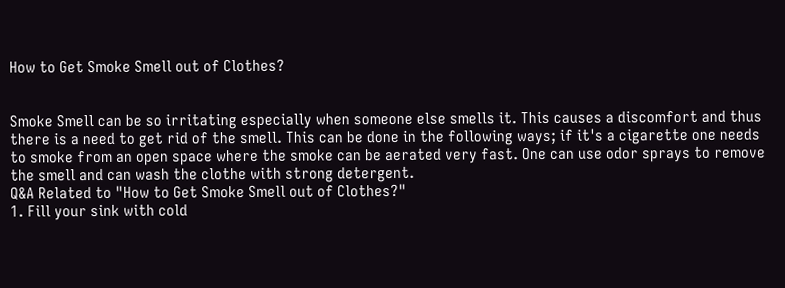How to Get Smoke Smell out of Clothes?


Smoke Smell can be so irritating especially when someone else smells it. This causes a discomfort and thus there is a need to get rid of the smell. This can be done in the following ways; if it's a cigarette one needs to smoke from an open space where the smoke can be aerated very fast. One can use odor sprays to remove the smell and can wash the clothe with strong detergent.
Q&A Related to "How to Get Smoke Smell out of Clothes?"
1. Fill your sink with cold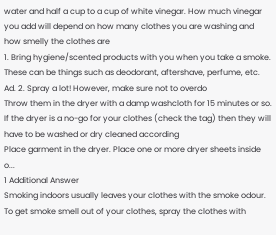water and half a cup to a cup of white vinegar. How much vinegar you add will depend on how many clothes you are washing and how smelly the clothes are
1. Bring hygiene/scented products with you when you take a smoke. These can be things such as deodorant, aftershave, perfume, etc. Ad. 2. Spray a lot! However, make sure not to overdo
Throw them in the dryer with a damp washcloth for 15 minutes or so. If the dryer is a no-go for your clothes (check the tag) then they will have to be washed or dry cleaned according
Place garment in the dryer. Place one or more dryer sheets inside o...
1 Additional Answer
Smoking indoors usually leaves your clothes with the smoke odour. To get smoke smell out of your clothes, spray the clothes with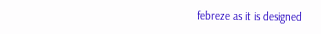febreze as it is designed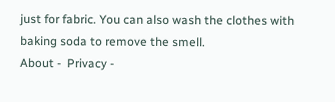just for fabric. You can also wash the clothes with baking soda to remove the smell.
About -  Privacy -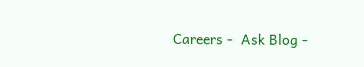Careers -  Ask Blog -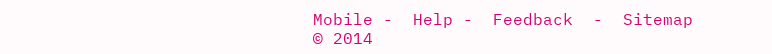Mobile -  Help -  Feedback  -  Sitemap  © 2014